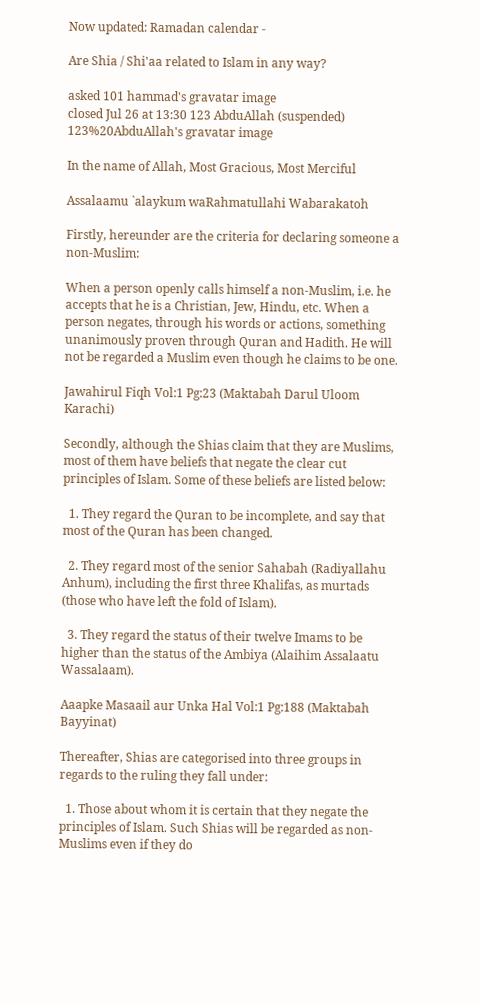Now updated: Ramadan calendar -

Are Shia / Shi'aa related to Islam in any way?

asked 101 hammad's gravatar image
closed Jul 26 at 13:30 123 AbduAllah (suspended) 123%20AbduAllah's gravatar image

In the name of Allah, Most Gracious, Most Merciful

Assalaamu `alaykum waRahmatullahi Wabarakatoh

Firstly, hereunder are the criteria for declaring someone a non-Muslim:

When a person openly calls himself a non-Muslim, i.e. he accepts that he is a Christian, Jew, Hindu, etc. When a person negates, through his words or actions, something unanimously proven through Quran and Hadith. He will not be regarded a Muslim even though he claims to be one.

Jawahirul Fiqh Vol:1 Pg:23 (Maktabah Darul Uloom Karachi)

Secondly, although the Shias claim that they are Muslims, most of them have beliefs that negate the clear cut principles of Islam. Some of these beliefs are listed below:

  1. They regard the Quran to be incomplete, and say that most of the Quran has been changed.

  2. They regard most of the senior Sahabah (Radiyallahu Anhum), including the first three Khalifas, as murtads (those who have left the fold of Islam).

  3. They regard the status of their twelve Imams to be higher than the status of the Ambiya (Alaihim Assalaatu Wassalaam).

Aaapke Masaail aur Unka Hal Vol:1 Pg:188 (Maktabah Bayyinat)

Thereafter, Shias are categorised into three groups in regards to the ruling they fall under:

  1. Those about whom it is certain that they negate the principles of Islam. Such Shias will be regarded as non-Muslims even if they do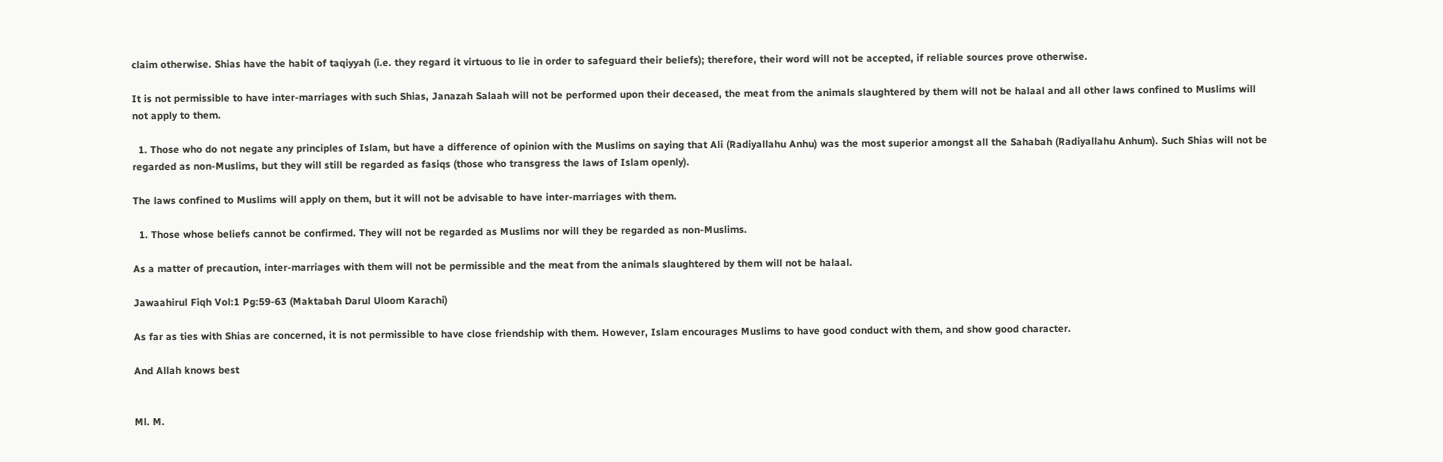claim otherwise. Shias have the habit of taqiyyah (i.e. they regard it virtuous to lie in order to safeguard their beliefs); therefore, their word will not be accepted, if reliable sources prove otherwise.

It is not permissible to have inter-marriages with such Shias, Janazah Salaah will not be performed upon their deceased, the meat from the animals slaughtered by them will not be halaal and all other laws confined to Muslims will not apply to them.

  1. Those who do not negate any principles of Islam, but have a difference of opinion with the Muslims on saying that Ali (Radiyallahu Anhu) was the most superior amongst all the Sahabah (Radiyallahu Anhum). Such Shias will not be regarded as non-Muslims, but they will still be regarded as fasiqs (those who transgress the laws of Islam openly).

The laws confined to Muslims will apply on them, but it will not be advisable to have inter-marriages with them.

  1. Those whose beliefs cannot be confirmed. They will not be regarded as Muslims nor will they be regarded as non-Muslims.

As a matter of precaution, inter-marriages with them will not be permissible and the meat from the animals slaughtered by them will not be halaal.

Jawaahirul Fiqh Vol:1 Pg:59-63 (Maktabah Darul Uloom Karachi)

As far as ties with Shias are concerned, it is not permissible to have close friendship with them. However, Islam encourages Muslims to have good conduct with them, and show good character.

And Allah knows best


Ml. M.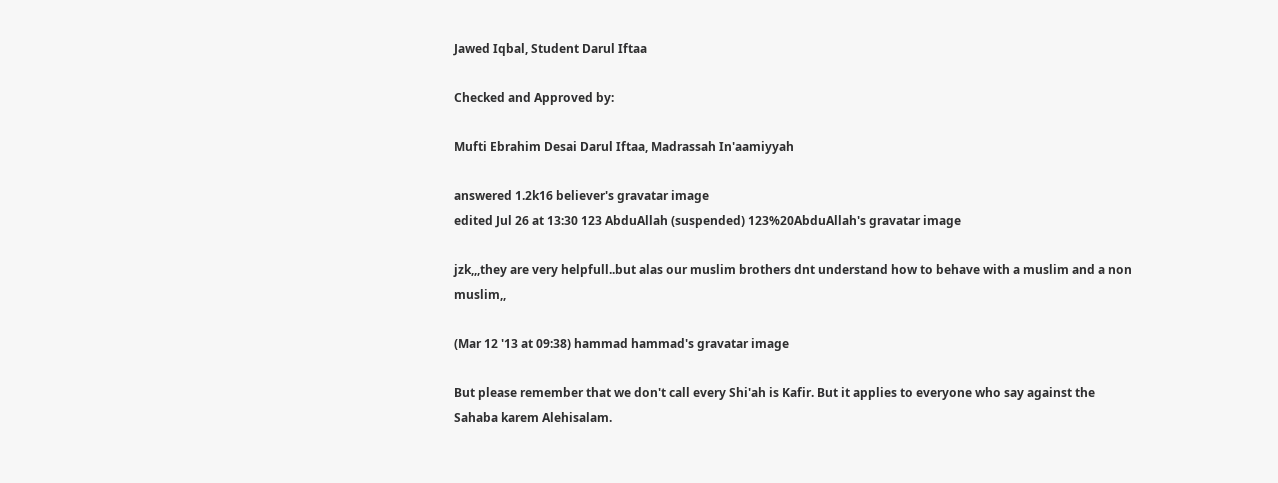Jawed Iqbal, Student Darul Iftaa

Checked and Approved by:

Mufti Ebrahim Desai Darul Iftaa, Madrassah In'aamiyyah

answered 1.2k16 believer's gravatar image
edited Jul 26 at 13:30 123 AbduAllah (suspended) 123%20AbduAllah's gravatar image

jzk,,,they are very helpfull..but alas our muslim brothers dnt understand how to behave with a muslim and a non muslim,,

(Mar 12 '13 at 09:38) hammad hammad's gravatar image

But please remember that we don't call every Shi'ah is Kafir. But it applies to everyone who say against the Sahaba karem Alehisalam.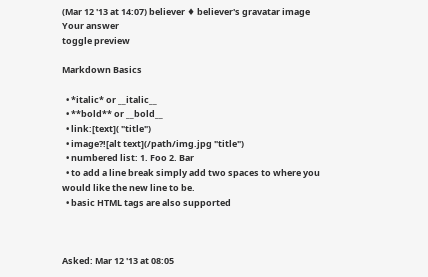(Mar 12 '13 at 14:07) believer ♦ believer's gravatar image
Your answer
toggle preview

Markdown Basics

  • *italic* or __italic__
  • **bold** or __bold__
  • link:[text]( "title")
  • image?![alt text](/path/img.jpg "title")
  • numbered list: 1. Foo 2. Bar
  • to add a line break simply add two spaces to where you would like the new line to be.
  • basic HTML tags are also supported



Asked: Mar 12 '13 at 08:05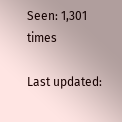Seen: 1,301 times

Last updated: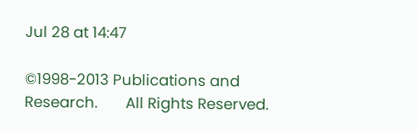Jul 28 at 14:47

©1998-2013 Publications and Research.       All Rights Reserved.